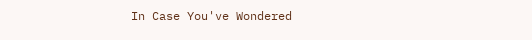In Case You've Wondered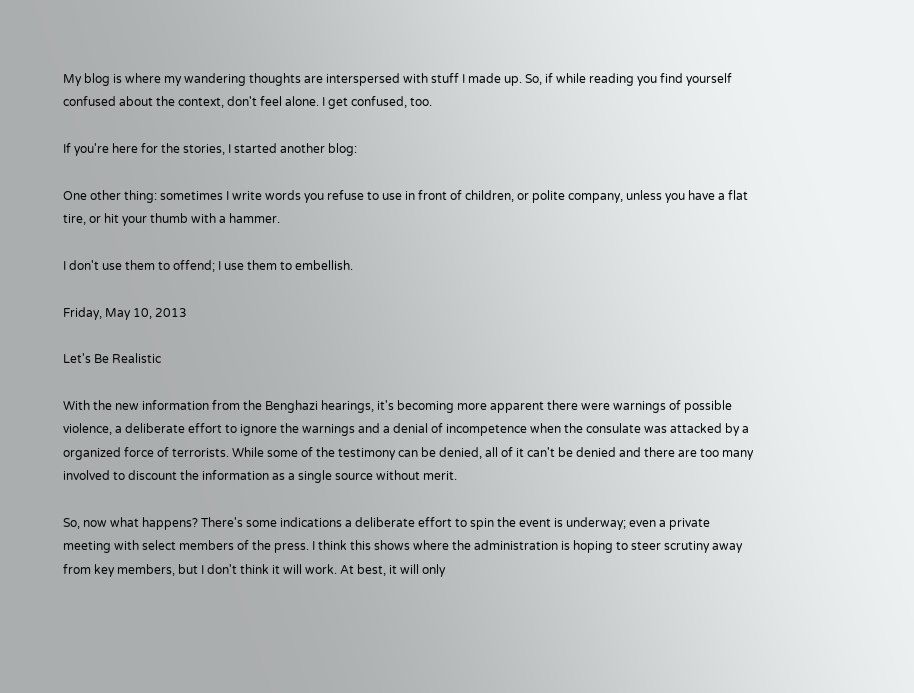My blog is where my wandering thoughts are interspersed with stuff I made up. So, if while reading you find yourself confused about the context, don't feel alone. I get confused, too.

If you're here for the stories, I started another blog:

One other thing: sometimes I write words you refuse to use in front of children, or polite company, unless you have a flat tire, or hit your thumb with a hammer.

I don't use them to offend; I use them to embellish.

Friday, May 10, 2013

Let's Be Realistic

With the new information from the Benghazi hearings, it's becoming more apparent there were warnings of possible violence, a deliberate effort to ignore the warnings and a denial of incompetence when the consulate was attacked by a organized force of terrorists. While some of the testimony can be denied, all of it can't be denied and there are too many involved to discount the information as a single source without merit.

So, now what happens? There's some indications a deliberate effort to spin the event is underway; even a private meeting with select members of the press. I think this shows where the administration is hoping to steer scrutiny away from key members, but I don't think it will work. At best, it will only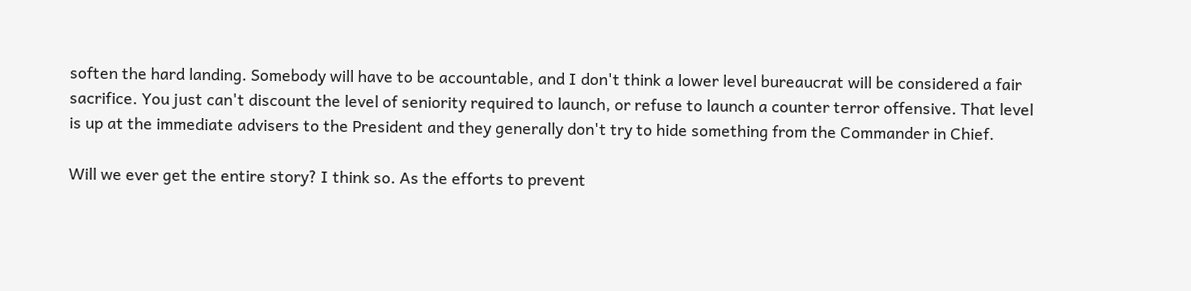soften the hard landing. Somebody will have to be accountable, and I don't think a lower level bureaucrat will be considered a fair sacrifice. You just can't discount the level of seniority required to launch, or refuse to launch a counter terror offensive. That level is up at the immediate advisers to the President and they generally don't try to hide something from the Commander in Chief.

Will we ever get the entire story? I think so. As the efforts to prevent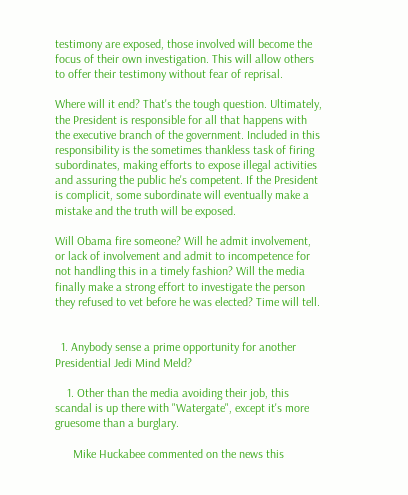testimony are exposed, those involved will become the focus of their own investigation. This will allow others to offer their testimony without fear of reprisal.

Where will it end? That's the tough question. Ultimately, the President is responsible for all that happens with the executive branch of the government. Included in this responsibility is the sometimes thankless task of firing subordinates, making efforts to expose illegal activities and assuring the public he's competent. If the President is complicit, some subordinate will eventually make a mistake and the truth will be exposed.

Will Obama fire someone? Will he admit involvement, or lack of involvement and admit to incompetence for not handling this in a timely fashion? Will the media finally make a strong effort to investigate the person they refused to vet before he was elected? Time will tell.


  1. Anybody sense a prime opportunity for another Presidential Jedi Mind Meld?

    1. Other than the media avoiding their job, this scandal is up there with "Watergate", except it's more gruesome than a burglary.

      Mike Huckabee commented on the news this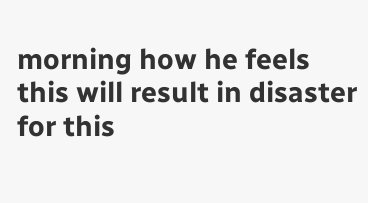morning how he feels this will result in disaster for this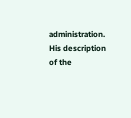administration. His description of the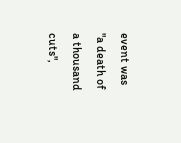event was "a death of a thousand cuts",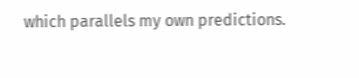which parallels my own predictions.